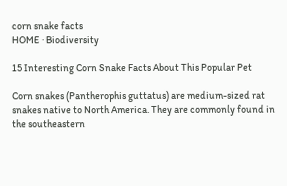corn snake facts
HOME · Biodiversity

15 Interesting Corn Snake Facts About This Popular Pet

Corn snakes (Pantherophis guttatus) are medium-sized rat snakes native to North America. They are commonly found in the southeastern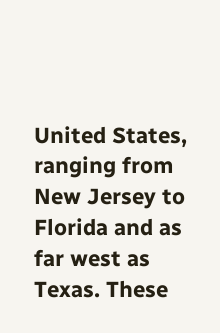United States, ranging from New Jersey to Florida and as far west as Texas. These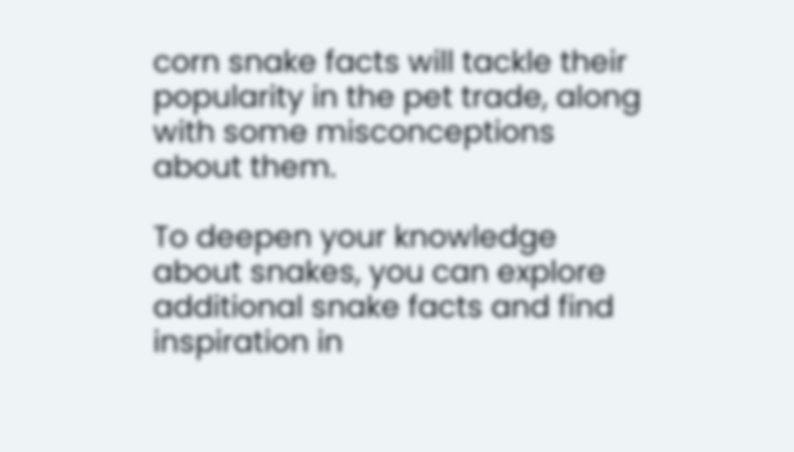corn snake facts will tackle their popularity in the pet trade, along with some misconceptions about them.

To deepen your knowledge about snakes, you can explore additional snake facts and find inspiration in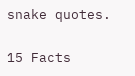snake quotes.

15 Facts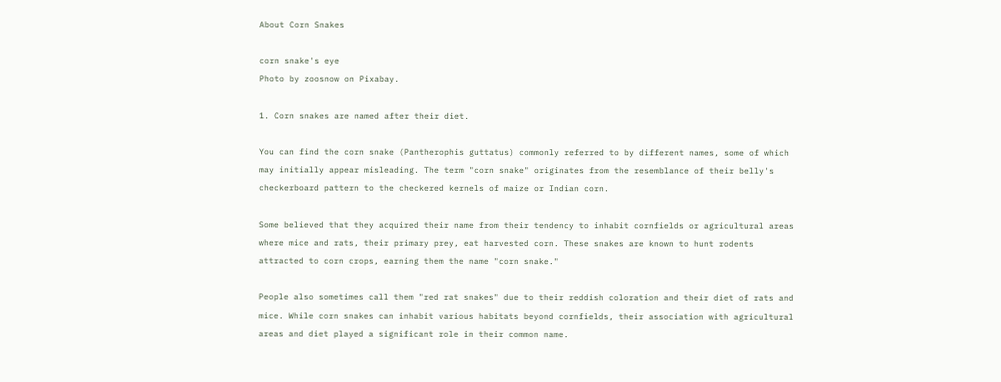About Corn Snakes

corn snake's eye
Photo by zoosnow on Pixabay.

1. Corn snakes are named after their diet.

You can find the corn snake (Pantherophis guttatus) commonly referred to by different names, some of which may initially appear misleading. The term "corn snake" originates from the resemblance of their belly's checkerboard pattern to the checkered kernels of maize or Indian corn.

Some believed that they acquired their name from their tendency to inhabit cornfields or agricultural areas where mice and rats, their primary prey, eat harvested corn. These snakes are known to hunt rodents attracted to corn crops, earning them the name "corn snake."

People also sometimes call them "red rat snakes" due to their reddish coloration and their diet of rats and mice. While corn snakes can inhabit various habitats beyond cornfields, their association with agricultural areas and diet played a significant role in their common name.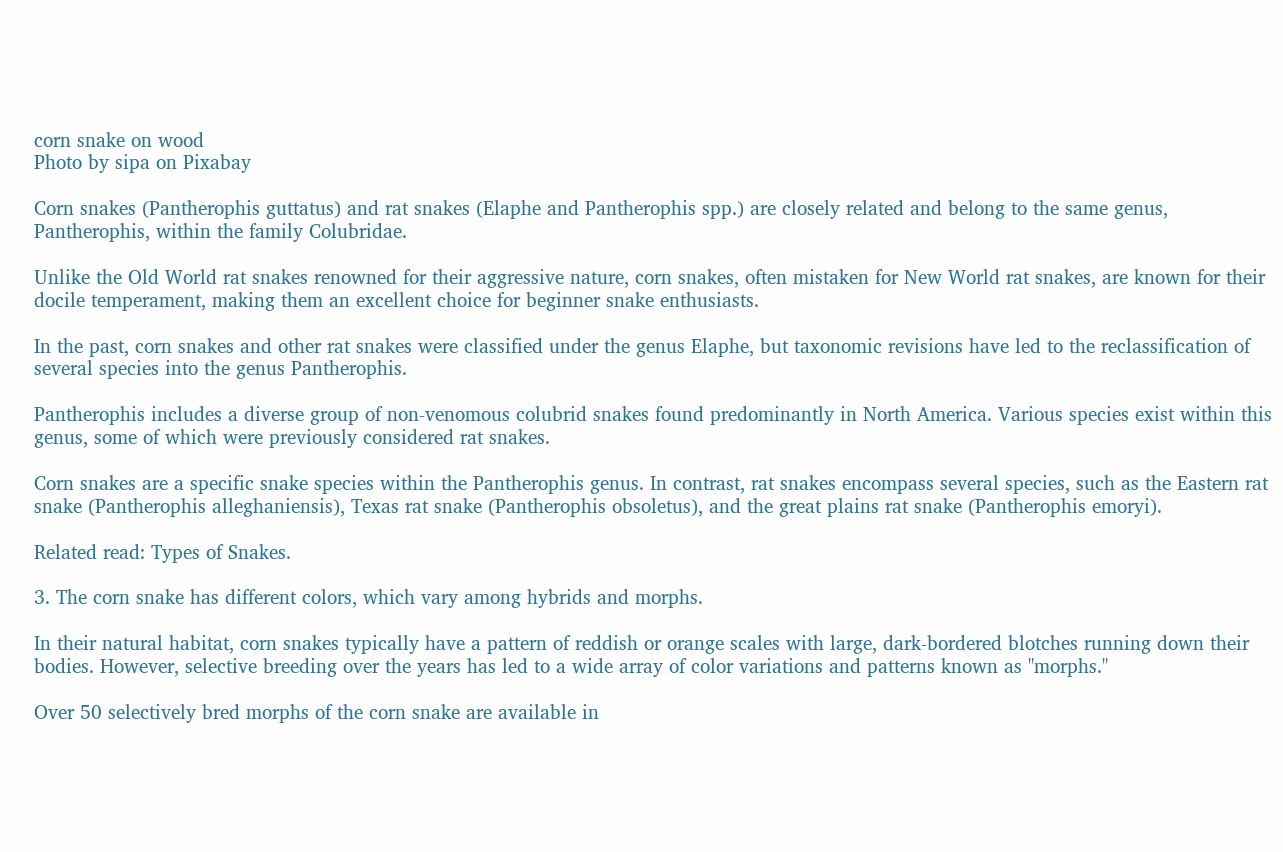corn snake on wood
Photo by sipa on Pixabay

Corn snakes (Pantherophis guttatus) and rat snakes (Elaphe and Pantherophis spp.) are closely related and belong to the same genus, Pantherophis, within the family Colubridae.

Unlike the Old World rat snakes renowned for their aggressive nature, corn snakes, often mistaken for New World rat snakes, are known for their docile temperament, making them an excellent choice for beginner snake enthusiasts.

In the past, corn snakes and other rat snakes were classified under the genus Elaphe, but taxonomic revisions have led to the reclassification of several species into the genus Pantherophis.

Pantherophis includes a diverse group of non-venomous colubrid snakes found predominantly in North America. Various species exist within this genus, some of which were previously considered rat snakes.

Corn snakes are a specific snake species within the Pantherophis genus. In contrast, rat snakes encompass several species, such as the Eastern rat snake (Pantherophis alleghaniensis), Texas rat snake (Pantherophis obsoletus), and the great plains rat snake (Pantherophis emoryi).

Related read: Types of Snakes.

3. The corn snake has different colors, which vary among hybrids and morphs.

In their natural habitat, corn snakes typically have a pattern of reddish or orange scales with large, dark-bordered blotches running down their bodies. However, selective breeding over the years has led to a wide array of color variations and patterns known as "morphs."

Over 50 selectively bred morphs of the corn snake are available in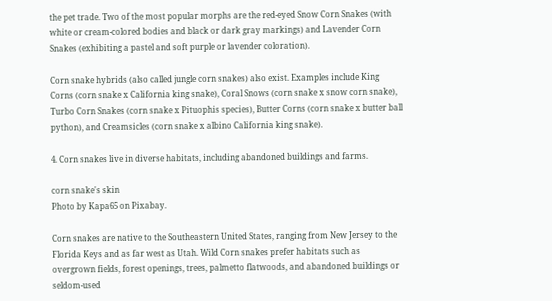the pet trade. Two of the most popular morphs are the red-eyed Snow Corn Snakes (with white or cream-colored bodies and black or dark gray markings) and Lavender Corn Snakes (exhibiting a pastel and soft purple or lavender coloration).

Corn snake hybrids (also called jungle corn snakes) also exist. Examples include King Corns (corn snake x California king snake), Coral Snows (corn snake x snow corn snake), Turbo Corn Snakes (corn snake x Pituophis species), Butter Corns (corn snake x butter ball python), and Creamsicles (corn snake x albino California king snake).

4. Corn snakes live in diverse habitats, including abandoned buildings and farms.

corn snake's skin
Photo by Kapa65 on Pixabay.

Corn snakes are native to the Southeastern United States, ranging from New Jersey to the Florida Keys and as far west as Utah. Wild Corn snakes prefer habitats such as overgrown fields, forest openings, trees, palmetto flatwoods, and abandoned buildings or seldom-used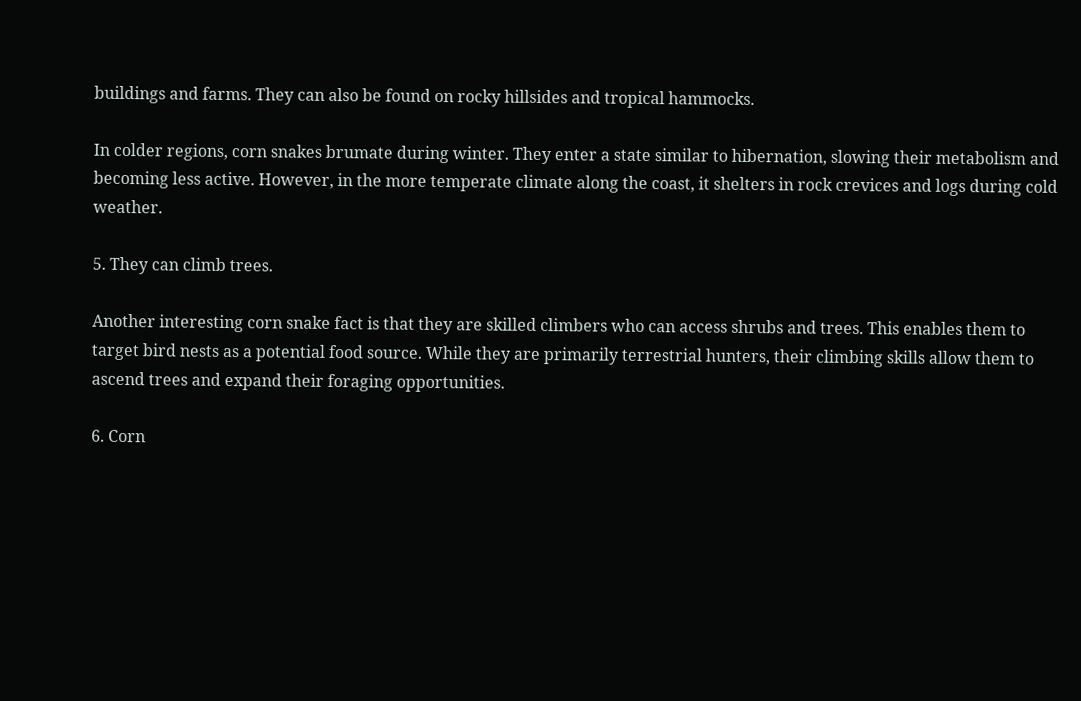buildings and farms. They can also be found on rocky hillsides and tropical hammocks.

In colder regions, corn snakes brumate during winter. They enter a state similar to hibernation, slowing their metabolism and becoming less active. However, in the more temperate climate along the coast, it shelters in rock crevices and logs during cold weather.

5. They can climb trees.

Another interesting corn snake fact is that they are skilled climbers who can access shrubs and trees. This enables them to target bird nests as a potential food source. While they are primarily terrestrial hunters, their climbing skills allow them to ascend trees and expand their foraging opportunities.

6. Corn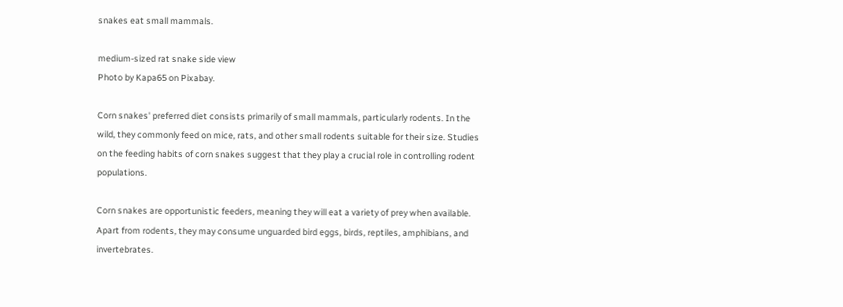snakes eat small mammals.

medium-sized rat snake side view
Photo by Kapa65 on Pixabay.

Corn snakes' preferred diet consists primarily of small mammals, particularly rodents. In the wild, they commonly feed on mice, rats, and other small rodents suitable for their size. Studies on the feeding habits of corn snakes suggest that they play a crucial role in controlling rodent populations.

Corn snakes are opportunistic feeders, meaning they will eat a variety of prey when available. Apart from rodents, they may consume unguarded bird eggs, birds, reptiles, amphibians, and invertebrates.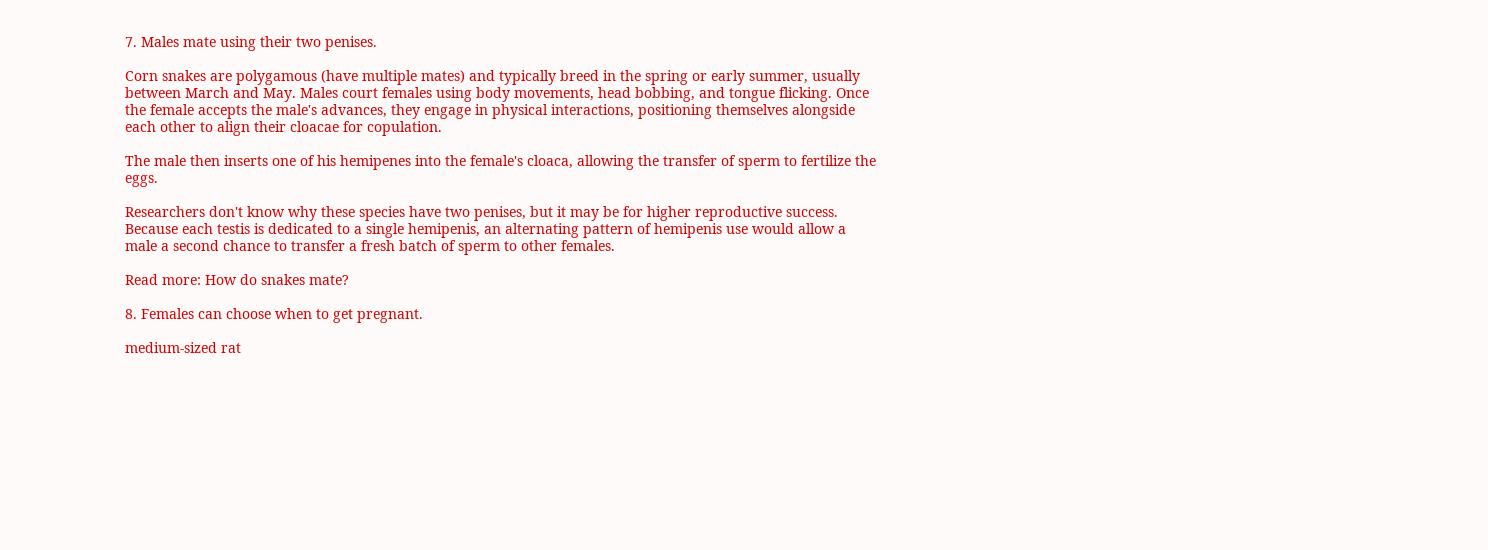7. Males mate using their two penises.

Corn snakes are polygamous (have multiple mates) and typically breed in the spring or early summer, usually between March and May. Males court females using body movements, head bobbing, and tongue flicking. Once the female accepts the male's advances, they engage in physical interactions, positioning themselves alongside each other to align their cloacae for copulation.

The male then inserts one of his hemipenes into the female's cloaca, allowing the transfer of sperm to fertilize the eggs.

Researchers don't know why these species have two penises, but it may be for higher reproductive success. Because each testis is dedicated to a single hemipenis, an alternating pattern of hemipenis use would allow a male a second chance to transfer a fresh batch of sperm to other females.

Read more: How do snakes mate?

8. Females can choose when to get pregnant.

medium-sized rat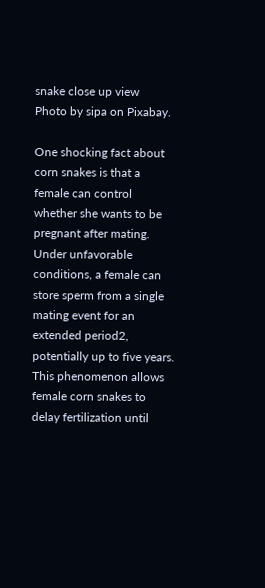snake close up view
Photo by sipa on Pixabay.

One shocking fact about corn snakes is that a female can control whether she wants to be pregnant after mating. Under unfavorable conditions, a female can store sperm from a single mating event for an extended period2, potentially up to five years. This phenomenon allows female corn snakes to delay fertilization until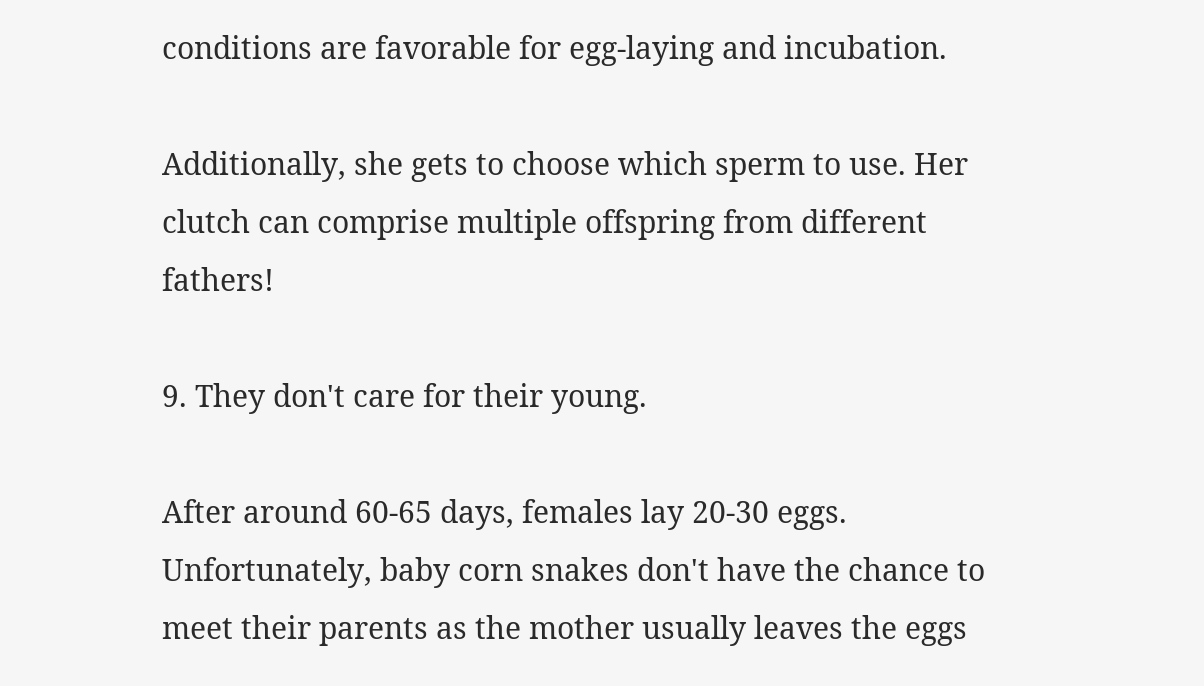conditions are favorable for egg-laying and incubation.

Additionally, she gets to choose which sperm to use. Her clutch can comprise multiple offspring from different fathers!

9. They don't care for their young.

After around 60-65 days, females lay 20-30 eggs. Unfortunately, baby corn snakes don't have the chance to meet their parents as the mother usually leaves the eggs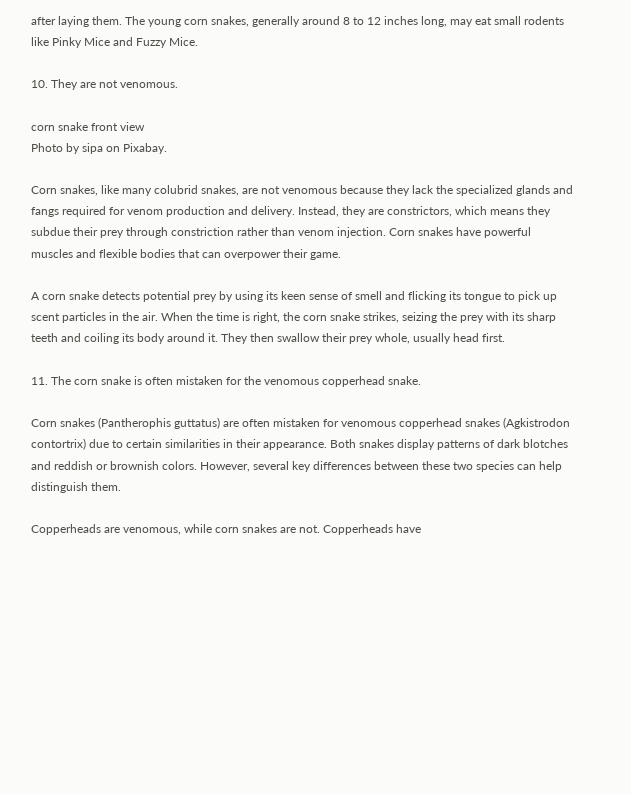after laying them. The young corn snakes, generally around 8 to 12 inches long, may eat small rodents like Pinky Mice and Fuzzy Mice.

10. They are not venomous.

corn snake front view
Photo by sipa on Pixabay.

Corn snakes, like many colubrid snakes, are not venomous because they lack the specialized glands and fangs required for venom production and delivery. Instead, they are constrictors, which means they subdue their prey through constriction rather than venom injection. Corn snakes have powerful muscles and flexible bodies that can overpower their game.

A corn snake detects potential prey by using its keen sense of smell and flicking its tongue to pick up scent particles in the air. When the time is right, the corn snake strikes, seizing the prey with its sharp teeth and coiling its body around it. They then swallow their prey whole, usually head first.

11. The corn snake is often mistaken for the venomous copperhead snake.

Corn snakes (Pantherophis guttatus) are often mistaken for venomous copperhead snakes (Agkistrodon contortrix) due to certain similarities in their appearance. Both snakes display patterns of dark blotches and reddish or brownish colors. However, several key differences between these two species can help distinguish them.

Copperheads are venomous, while corn snakes are not. Copperheads have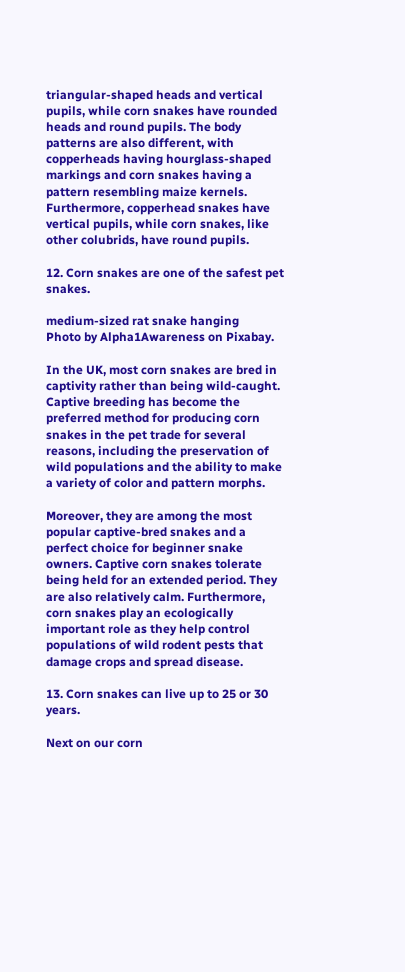triangular-shaped heads and vertical pupils, while corn snakes have rounded heads and round pupils. The body patterns are also different, with copperheads having hourglass-shaped markings and corn snakes having a pattern resembling maize kernels. Furthermore, copperhead snakes have vertical pupils, while corn snakes, like other colubrids, have round pupils.

12. Corn snakes are one of the safest pet snakes.

medium-sized rat snake hanging
Photo by Alpha1Awareness on Pixabay.

In the UK, most corn snakes are bred in captivity rather than being wild-caught. Captive breeding has become the preferred method for producing corn snakes in the pet trade for several reasons, including the preservation of wild populations and the ability to make a variety of color and pattern morphs.

Moreover, they are among the most popular captive-bred snakes and a perfect choice for beginner snake owners. Captive corn snakes tolerate being held for an extended period. They are also relatively calm. Furthermore, corn snakes play an ecologically important role as they help control populations of wild rodent pests that damage crops and spread disease.

13. Corn snakes can live up to 25 or 30 years.

Next on our corn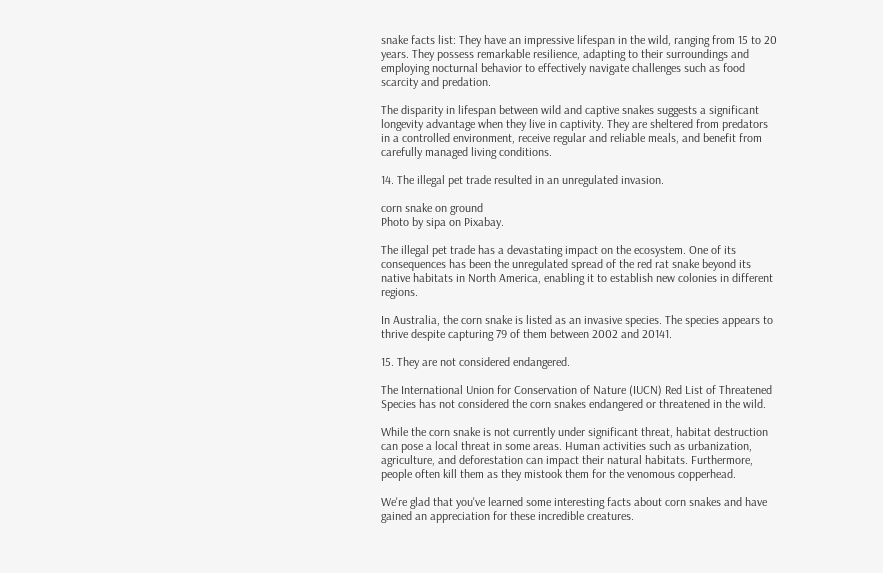snake facts list: They have an impressive lifespan in the wild, ranging from 15 to 20 years. They possess remarkable resilience, adapting to their surroundings and employing nocturnal behavior to effectively navigate challenges such as food scarcity and predation.

The disparity in lifespan between wild and captive snakes suggests a significant longevity advantage when they live in captivity. They are sheltered from predators in a controlled environment, receive regular and reliable meals, and benefit from carefully managed living conditions.

14. The illegal pet trade resulted in an unregulated invasion.

corn snake on ground
Photo by sipa on Pixabay.

The illegal pet trade has a devastating impact on the ecosystem. One of its consequences has been the unregulated spread of the red rat snake beyond its native habitats in North America, enabling it to establish new colonies in different regions.

In Australia, the corn snake is listed as an invasive species. The species appears to thrive despite capturing 79 of them between 2002 and 20141.

15. They are not considered endangered.

The International Union for Conservation of Nature (IUCN) Red List of Threatened Species has not considered the corn snakes endangered or threatened in the wild.

While the corn snake is not currently under significant threat, habitat destruction can pose a local threat in some areas. Human activities such as urbanization, agriculture, and deforestation can impact their natural habitats. Furthermore, people often kill them as they mistook them for the venomous copperhead.

We're glad that you've learned some interesting facts about corn snakes and have gained an appreciation for these incredible creatures.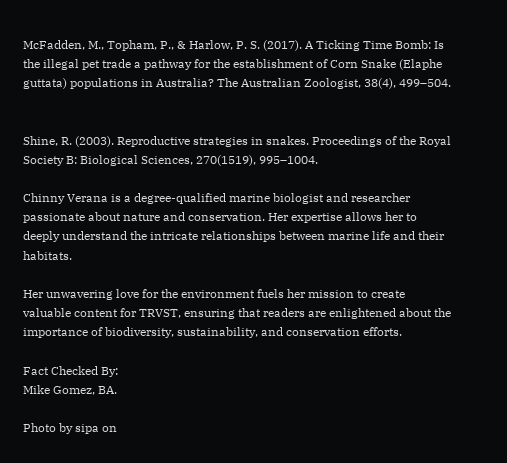McFadden, M., Topham, P., & Harlow, P. S. (2017). A Ticking Time Bomb: Is the illegal pet trade a pathway for the establishment of Corn Snake (Elaphe guttata) populations in Australia? The Australian Zoologist, 38(4), 499–504.


Shine, R. (2003). Reproductive strategies in snakes. Proceedings of the Royal Society B: Biological Sciences, 270(1519), 995–1004.

Chinny Verana is a degree-qualified marine biologist and researcher passionate about nature and conservation. Her expertise allows her to deeply understand the intricate relationships between marine life and their habitats.

Her unwavering love for the environment fuels her mission to create valuable content for TRVST, ensuring that readers are enlightened about the importance of biodiversity, sustainability, and conservation efforts.

Fact Checked By:
Mike Gomez, BA.

Photo by sipa on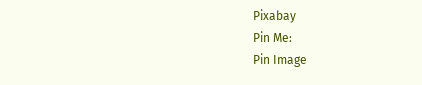Pixabay
Pin Me:
Pin Image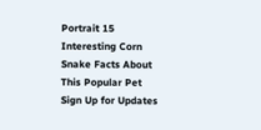Portrait 15 Interesting Corn Snake Facts About This Popular Pet
Sign Up for Updates